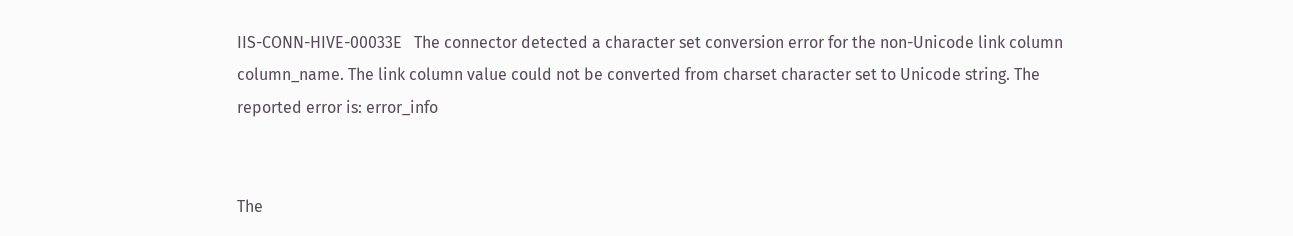IIS-CONN-HIVE-00033E   The connector detected a character set conversion error for the non-Unicode link column column_name. The link column value could not be converted from charset character set to Unicode string. The reported error is: error_info


The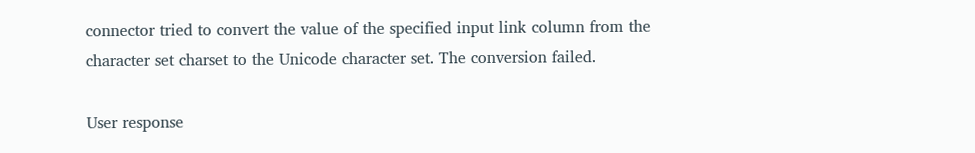connector tried to convert the value of the specified input link column from the character set charset to the Unicode character set. The conversion failed.

User response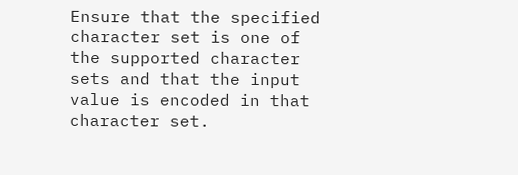Ensure that the specified character set is one of the supported character sets and that the input value is encoded in that character set.